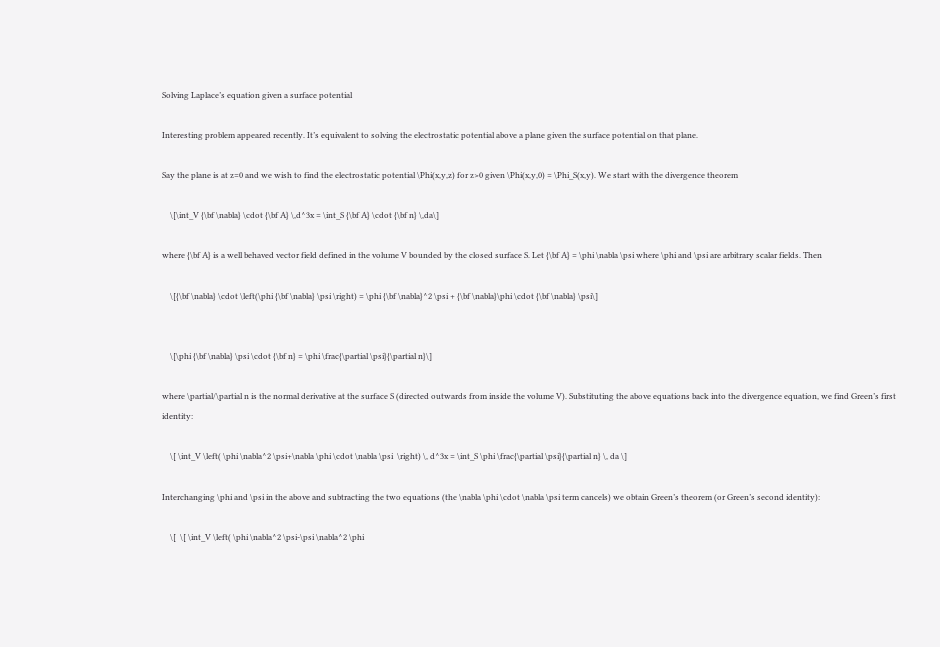Solving Laplace’s equation given a surface potential

Interesting problem appeared recently. It’s equivalent to solving the electrostatic potential above a plane given the surface potential on that plane.

Say the plane is at z=0 and we wish to find the electrostatic potential \Phi(x,y,z) for z>0 given \Phi(x,y,0) = \Phi_S(x,y). We start with the divergence theorem

    \[\int_V {\bf \nabla} \cdot {\bf A} \,d^3x = \int_S {\bf A} \cdot {\bf n} \,da\]

where {\bf A} is a well behaved vector field defined in the volume V bounded by the closed surface S. Let {\bf A} = \phi \nabla \psi where \phi and \psi are arbitrary scalar fields. Then

    \[{\bf \nabla} \cdot \left(\phi {\bf \nabla} \psi \right) = \phi {\bf \nabla}^2 \psi + {\bf \nabla}\phi \cdot {\bf \nabla} \psi\]


    \[\phi {\bf \nabla} \psi \cdot {\bf n} = \phi \frac{\partial \psi}{\partial n}\]

where \partial/\partial n is the normal derivative at the surface S (directed outwards from inside the volume V). Substituting the above equations back into the divergence equation, we find Green’s first identity:

    \[ \int_V \left( \phi \nabla^2 \psi+\nabla \phi \cdot \nabla \psi  \right) \, d^3x = \int_S \phi \frac{\partial \psi}{\partial n} \, da \]

Interchanging \phi and \psi in the above and subtracting the two equations (the \nabla \phi \cdot \nabla \psi term cancels) we obtain Green’s theorem (or Green’s second identity):

    \[  \[ \int_V \left( \phi \nabla^2 \psi-\psi \nabla^2 \phi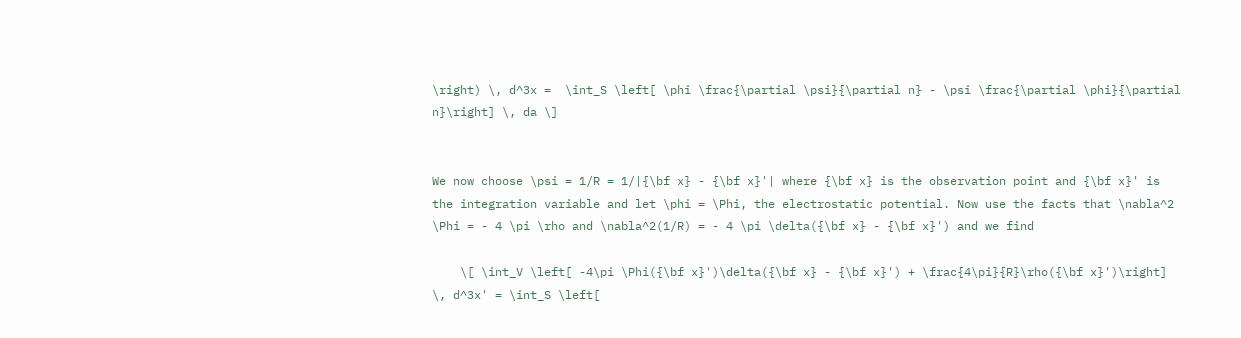\right) \, d^3x =  \int_S \left[ \phi \frac{\partial \psi}{\partial n} - \psi \frac{\partial \phi}{\partial n}\right] \, da \]


We now choose \psi = 1/R = 1/|{\bf x} - {\bf x}'| where {\bf x} is the observation point and {\bf x}' is the integration variable and let \phi = \Phi, the electrostatic potential. Now use the facts that \nabla^2 \Phi = - 4 \pi \rho and \nabla^2(1/R) = - 4 \pi \delta({\bf x} - {\bf x}') and we find

    \[ \int_V \left[ -4\pi \Phi({\bf x}')\delta({\bf x} - {\bf x}') + \frac{4\pi}{R}\rho({\bf x}')\right] \, d^3x' = \int_S \left[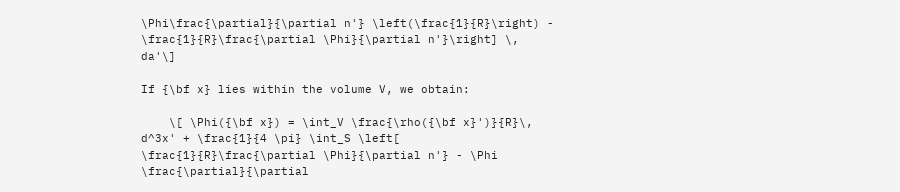\Phi\frac{\partial}{\partial n'} \left(\frac{1}{R}\right) - \frac{1}{R}\frac{\partial \Phi}{\partial n'}\right] \, da'\]

If {\bf x} lies within the volume V, we obtain:

    \[ \Phi({\bf x}) = \int_V \frac{\rho({\bf x}')}{R}\, d^3x' + \frac{1}{4 \pi} \int_S \left[ \frac{1}{R}\frac{\partial \Phi}{\partial n'} - \Phi \frac{\partial}{\partial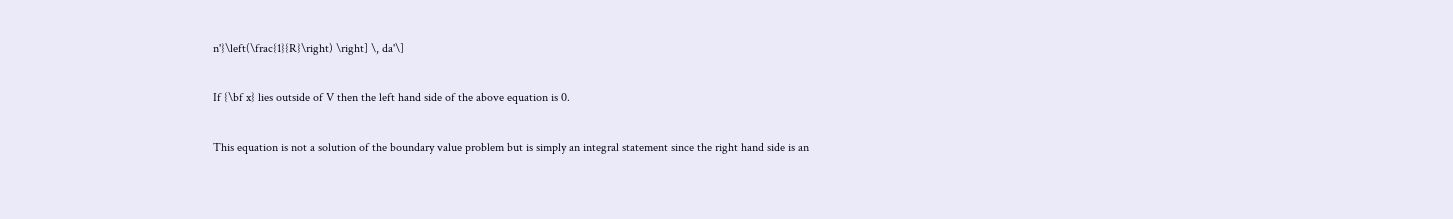n'}\left(\frac{1}{R}\right) \right] \, da'\]

If {\bf x} lies outside of V then the left hand side of the above equation is 0.

This equation is not a solution of the boundary value problem but is simply an integral statement since the right hand side is an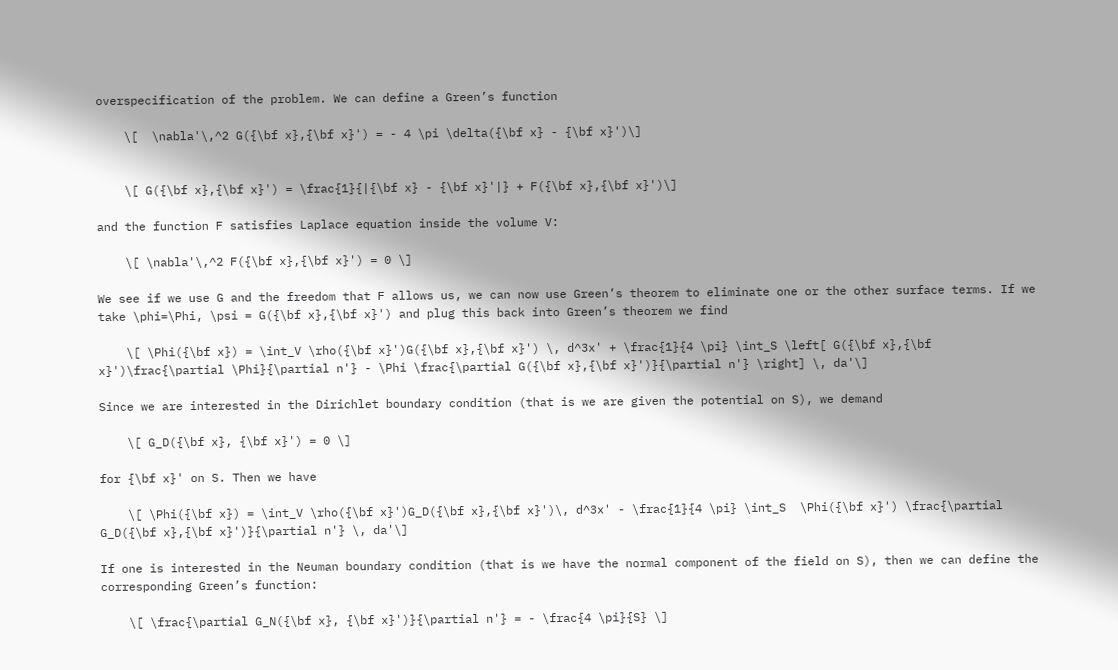overspecification of the problem. We can define a Green’s function

    \[  \nabla'\,^2 G({\bf x},{\bf x}') = - 4 \pi \delta({\bf x} - {\bf x}')\]


    \[ G({\bf x},{\bf x}') = \frac{1}{|{\bf x} - {\bf x}'|} + F({\bf x},{\bf x}')\]

and the function F satisfies Laplace equation inside the volume V:

    \[ \nabla'\,^2 F({\bf x},{\bf x}') = 0 \]

We see if we use G and the freedom that F allows us, we can now use Green’s theorem to eliminate one or the other surface terms. If we take \phi=\Phi, \psi = G({\bf x},{\bf x}') and plug this back into Green’s theorem we find

    \[ \Phi({\bf x}) = \int_V \rho({\bf x}')G({\bf x},{\bf x}') \, d^3x' + \frac{1}{4 \pi} \int_S \left[ G({\bf x},{\bf x}')\frac{\partial \Phi}{\partial n'} - \Phi \frac{\partial G({\bf x},{\bf x}')}{\partial n'} \right] \, da'\]

Since we are interested in the Dirichlet boundary condition (that is we are given the potential on S), we demand

    \[ G_D({\bf x}, {\bf x}') = 0 \]

for {\bf x}' on S. Then we have

    \[ \Phi({\bf x}) = \int_V \rho({\bf x}')G_D({\bf x},{\bf x}')\, d^3x' - \frac{1}{4 \pi} \int_S  \Phi({\bf x}') \frac{\partial G_D({\bf x},{\bf x}')}{\partial n'} \, da'\]

If one is interested in the Neuman boundary condition (that is we have the normal component of the field on S), then we can define the corresponding Green’s function:

    \[ \frac{\partial G_N({\bf x}, {\bf x}')}{\partial n'} = - \frac{4 \pi}{S} \]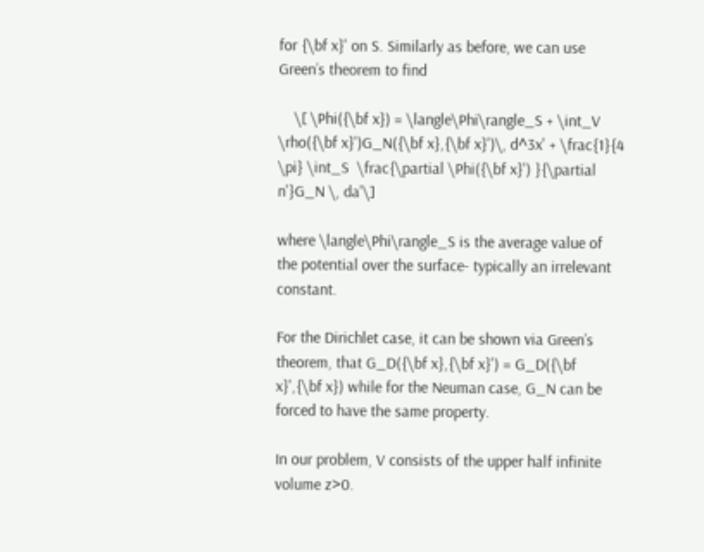for {\bf x}' on S. Similarly as before, we can use Green’s theorem to find

    \[ \Phi({\bf x}) = \langle\Phi\rangle_S + \int_V \rho({\bf x}')G_N({\bf x},{\bf x}')\, d^3x' + \frac{1}{4 \pi} \int_S  \frac{\partial \Phi({\bf x}') }{\partial n'}G_N \, da'\]

where \langle\Phi\rangle_S is the average value of the potential over the surface- typically an irrelevant constant.

For the Dirichlet case, it can be shown via Green’s theorem, that G_D({\bf x},{\bf x}') = G_D({\bf x}',{\bf x}) while for the Neuman case, G_N can be forced to have the same property.

In our problem, V consists of the upper half infinite volume z>0.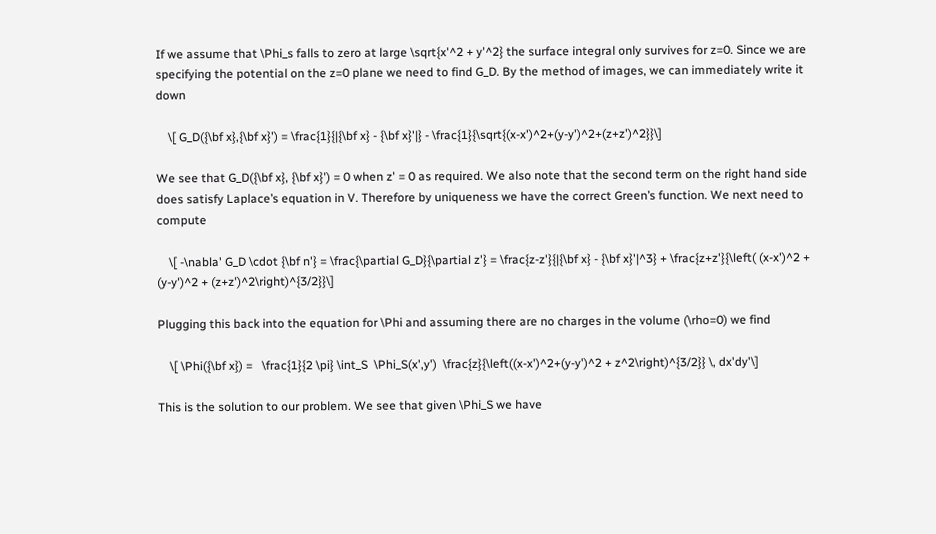If we assume that \Phi_s falls to zero at large \sqrt{x'^2 + y'^2} the surface integral only survives for z=0. Since we are specifying the potential on the z=0 plane we need to find G_D. By the method of images, we can immediately write it down

    \[ G_D({\bf x},{\bf x}') = \frac{1}{|{\bf x} - {\bf x}'|} - \frac{1}{\sqrt{(x-x')^2+(y-y')^2+(z+z')^2}}\]

We see that G_D({\bf x}, {\bf x}') = 0 when z' = 0 as required. We also note that the second term on the right hand side does satisfy Laplace’s equation in V. Therefore by uniqueness we have the correct Green’s function. We next need to compute

    \[ -\nabla' G_D \cdot {\bf n'} = \frac{\partial G_D}{\partial z'} = \frac{z-z'}{|{\bf x} - {\bf x}'|^3} + \frac{z+z'}{\left( (x-x')^2 + (y-y')^2 + (z+z')^2\right)^{3/2}}\]

Plugging this back into the equation for \Phi and assuming there are no charges in the volume (\rho=0) we find

    \[ \Phi({\bf x}) =   \frac{1}{2 \pi} \int_S  \Phi_S(x',y')  \frac{z}{\left((x-x')^2+(y-y')^2 + z^2\right)^{3/2}} \, dx'dy'\]

This is the solution to our problem. We see that given \Phi_S we have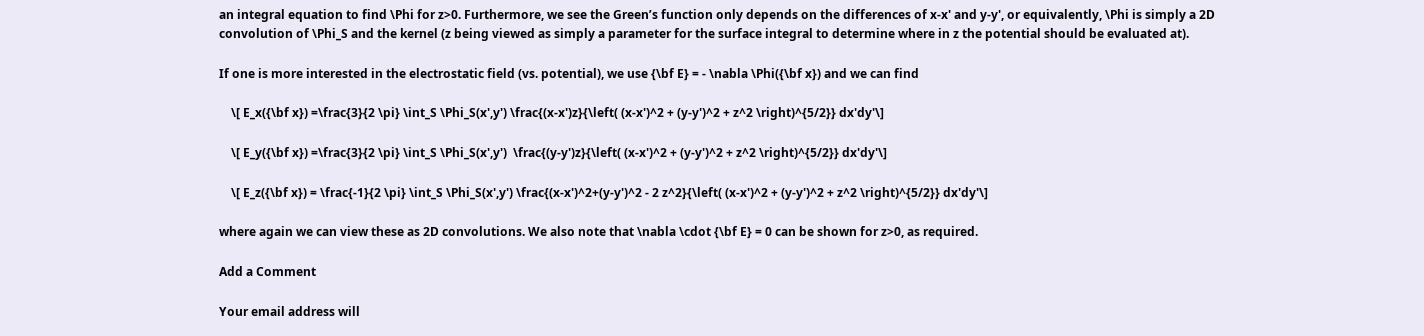an integral equation to find \Phi for z>0. Furthermore, we see the Green’s function only depends on the differences of x-x' and y-y', or equivalently, \Phi is simply a 2D convolution of \Phi_S and the kernel (z being viewed as simply a parameter for the surface integral to determine where in z the potential should be evaluated at).

If one is more interested in the electrostatic field (vs. potential), we use {\bf E} = - \nabla \Phi({\bf x}) and we can find

    \[ E_x({\bf x}) =\frac{3}{2 \pi} \int_S \Phi_S(x',y') \frac{(x-x')z}{\left( (x-x')^2 + (y-y')^2 + z^2 \right)^{5/2}} dx'dy'\]

    \[ E_y({\bf x}) =\frac{3}{2 \pi} \int_S \Phi_S(x',y')  \frac{(y-y')z}{\left( (x-x')^2 + (y-y')^2 + z^2 \right)^{5/2}} dx'dy'\]

    \[ E_z({\bf x}) = \frac{-1}{2 \pi} \int_S \Phi_S(x',y') \frac{(x-x')^2+(y-y')^2 - 2 z^2}{\left( (x-x')^2 + (y-y')^2 + z^2 \right)^{5/2}} dx'dy'\]

where again we can view these as 2D convolutions. We also note that \nabla \cdot {\bf E} = 0 can be shown for z>0, as required.

Add a Comment

Your email address will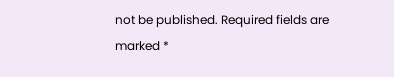not be published. Required fields are marked *